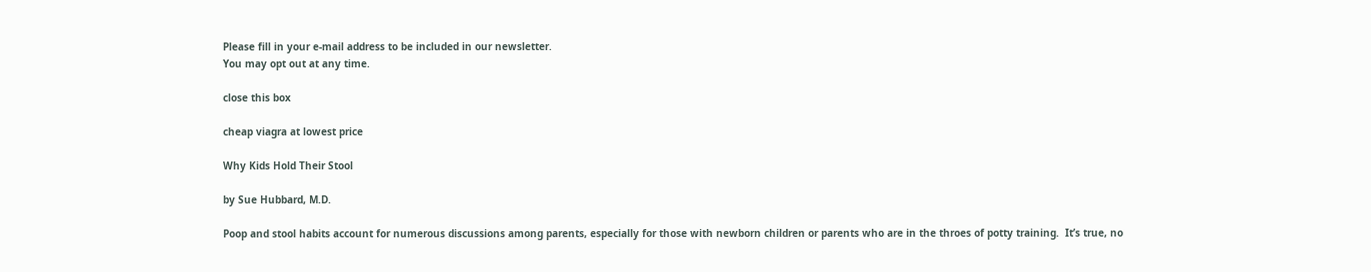Please fill in your e-mail address to be included in our newsletter.
You may opt out at any time.

close this box

cheap viagra at lowest price

Why Kids Hold Their Stool

by Sue Hubbard, M.D.

Poop and stool habits account for numerous discussions among parents, especially for those with newborn children or parents who are in the throes of potty training.  It’s true, no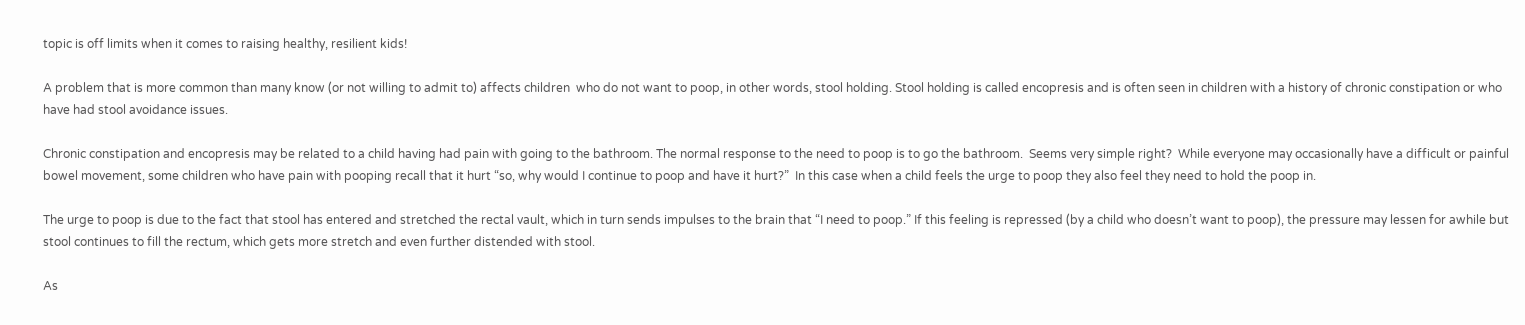topic is off limits when it comes to raising healthy, resilient kids!

A problem that is more common than many know (or not willing to admit to) affects children  who do not want to poop, in other words, stool holding. Stool holding is called encopresis and is often seen in children with a history of chronic constipation or who have had stool avoidance issues.

Chronic constipation and encopresis may be related to a child having had pain with going to the bathroom. The normal response to the need to poop is to go the bathroom.  Seems very simple right?  While everyone may occasionally have a difficult or painful bowel movement, some children who have pain with pooping recall that it hurt “so, why would I continue to poop and have it hurt?”  In this case when a child feels the urge to poop they also feel they need to hold the poop in.

The urge to poop is due to the fact that stool has entered and stretched the rectal vault, which in turn sends impulses to the brain that “I need to poop.” If this feeling is repressed (by a child who doesn’t want to poop), the pressure may lessen for awhile but stool continues to fill the rectum, which gets more stretch and even further distended with stool.

As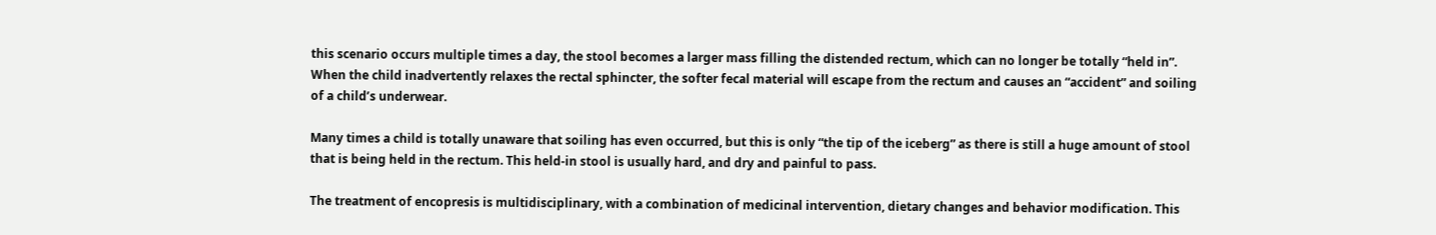this scenario occurs multiple times a day, the stool becomes a larger mass filling the distended rectum, which can no longer be totally “held in”.  When the child inadvertently relaxes the rectal sphincter, the softer fecal material will escape from the rectum and causes an “accident” and soiling of a child’s underwear.

Many times a child is totally unaware that soiling has even occurred, but this is only “the tip of the iceberg” as there is still a huge amount of stool that is being held in the rectum. This held-in stool is usually hard, and dry and painful to pass.

The treatment of encopresis is multidisciplinary, with a combination of medicinal intervention, dietary changes and behavior modification. This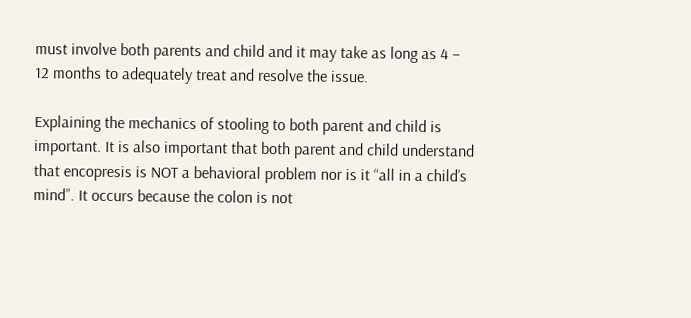must involve both parents and child and it may take as long as 4 – 12 months to adequately treat and resolve the issue.

Explaining the mechanics of stooling to both parent and child is important. It is also important that both parent and child understand that encopresis is NOT a behavioral problem nor is it “all in a child’s mind”. It occurs because the colon is not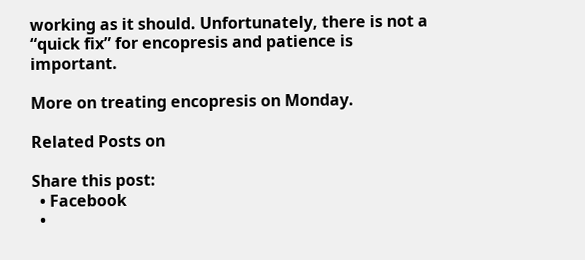working as it should. Unfortunately, there is not a “quick fix” for encopresis and patience is important.

More on treating encopresis on Monday.

Related Posts on

Share this post:
  • Facebook
  •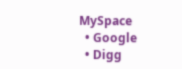MySpace
  • Google
  • Digg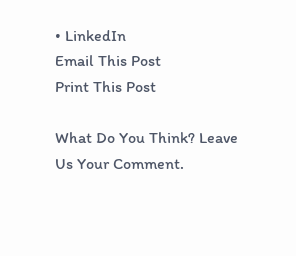• LinkedIn
Email This Post
Print This Post

What Do You Think? Leave Us Your Comment.